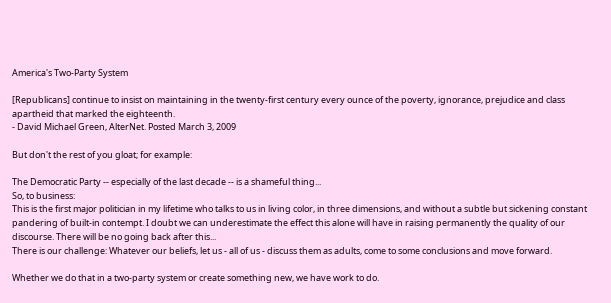America's Two-Party System

[Republicans] continue to insist on maintaining in the twenty-first century every ounce of the poverty, ignorance, prejudice and class apartheid that marked the eighteenth.
- David Michael Green, AlterNet. Posted March 3, 2009

But don't the rest of you gloat; for example:

The Democratic Party -- especially of the last decade -- is a shameful thing...
So, to business:
This is the first major politician in my lifetime who talks to us in living color, in three dimensions, and without a subtle but sickening constant pandering of built-in contempt. I doubt we can underestimate the effect this alone will have in raising permanently the quality of our discourse. There will be no going back after this...
There is our challenge: Whatever our beliefs, let us - all of us - discuss them as adults, come to some conclusions and move forward.

Whether we do that in a two-party system or create something new, we have work to do.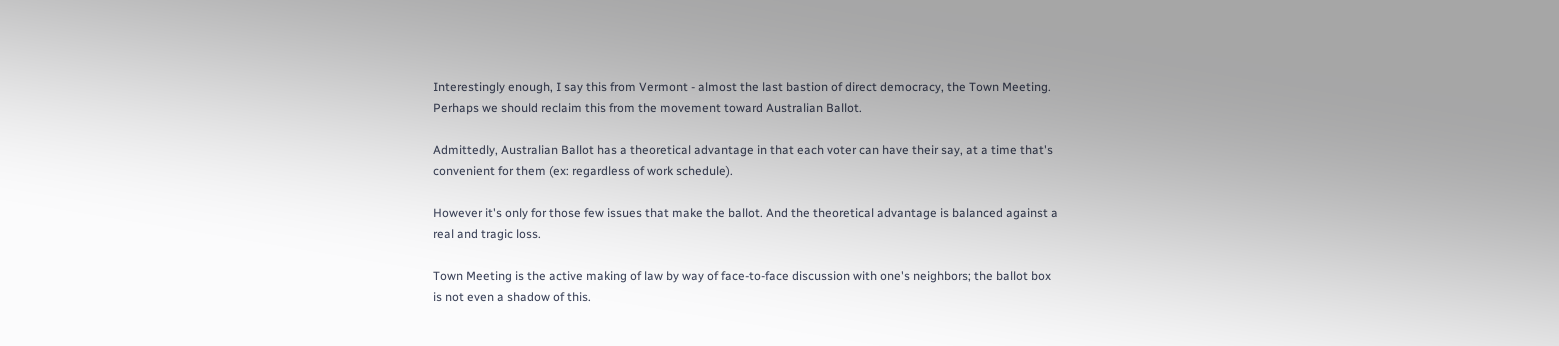Interestingly enough, I say this from Vermont - almost the last bastion of direct democracy, the Town Meeting. Perhaps we should reclaim this from the movement toward Australian Ballot.

Admittedly, Australian Ballot has a theoretical advantage in that each voter can have their say, at a time that's convenient for them (ex: regardless of work schedule).

However it's only for those few issues that make the ballot. And the theoretical advantage is balanced against a real and tragic loss.

Town Meeting is the active making of law by way of face-to-face discussion with one's neighbors; the ballot box is not even a shadow of this.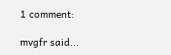1 comment:

mvgfr said...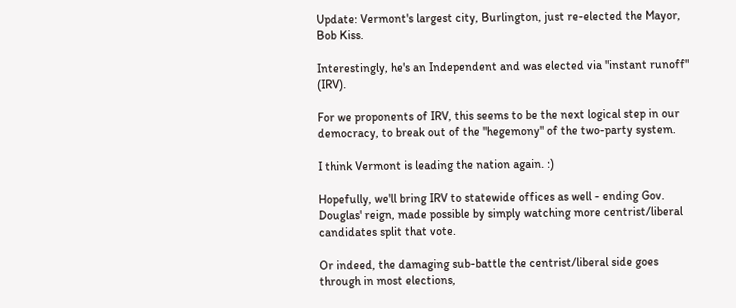Update: Vermont's largest city, Burlington, just re-elected the Mayor, Bob Kiss.

Interestingly, he's an Independent and was elected via "instant runoff" (IRV).

For we proponents of IRV, this seems to be the next logical step in our democracy, to break out of the "hegemony" of the two-party system.

I think Vermont is leading the nation again. :)

Hopefully, we'll bring IRV to statewide offices as well - ending Gov. Douglas' reign, made possible by simply watching more centrist/liberal candidates split that vote.

Or indeed, the damaging sub-battle the centrist/liberal side goes through in most elections,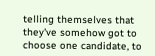telling themselves that they've somehow got to choose one candidate, to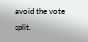avoid the vote split.